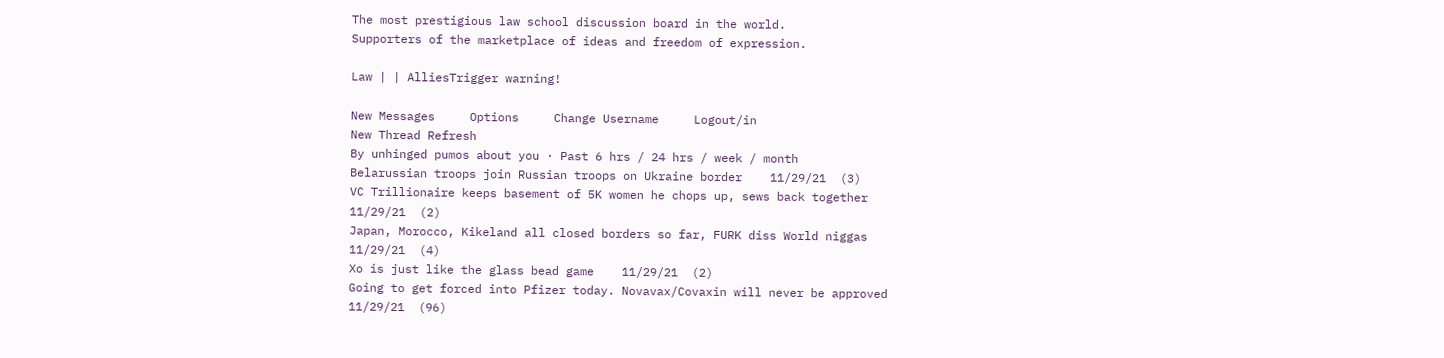The most prestigious law school discussion board in the world.
Supporters of the marketplace of ideas and freedom of expression.

Law | | AlliesTrigger warning!

New Messages     Options     Change Username     Logout/in
New Thread Refresh
By unhinged pumos about you · Past 6 hrs / 24 hrs / week / month
Belarussian troops join Russian troops on Ukraine border    11/29/21  (3)
VC Trillionaire keeps basement of 5K women he chops up, sews back together    11/29/21  (2)
Japan, Morocco, Kikeland all closed borders so far, FURK diss World niggas     11/29/21  (4)
Xo is just like the glass bead game    11/29/21  (2)
Going to get forced into Pfizer today. Novavax/Covaxin will never be approved    11/29/21  (96)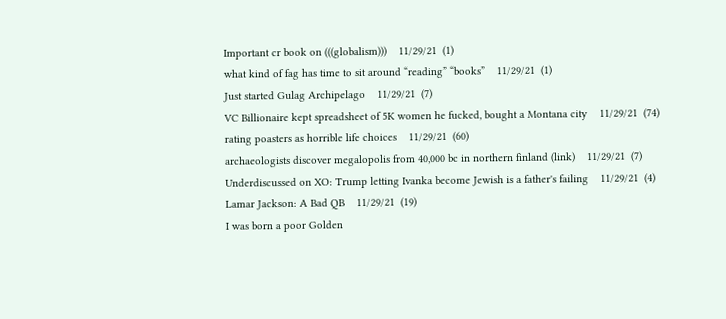Important cr book on (((globalism)))    11/29/21  (1)
what kind of fag has time to sit around “reading” “books”    11/29/21  (1)
Just started Gulag Archipelago    11/29/21  (7)
VC Billionaire kept spreadsheet of 5K women he fucked, bought a Montana city    11/29/21  (74)
rating poasters as horrible life choices    11/29/21  (60)
archaeologists discover megalopolis from 40,000 bc in northern finland (link)    11/29/21  (7)
Underdiscussed on XO: Trump letting Ivanka become Jewish is a father's failing    11/29/21  (4)
Lamar Jackson: A Bad QB    11/29/21  (19)
I was born a poor Golden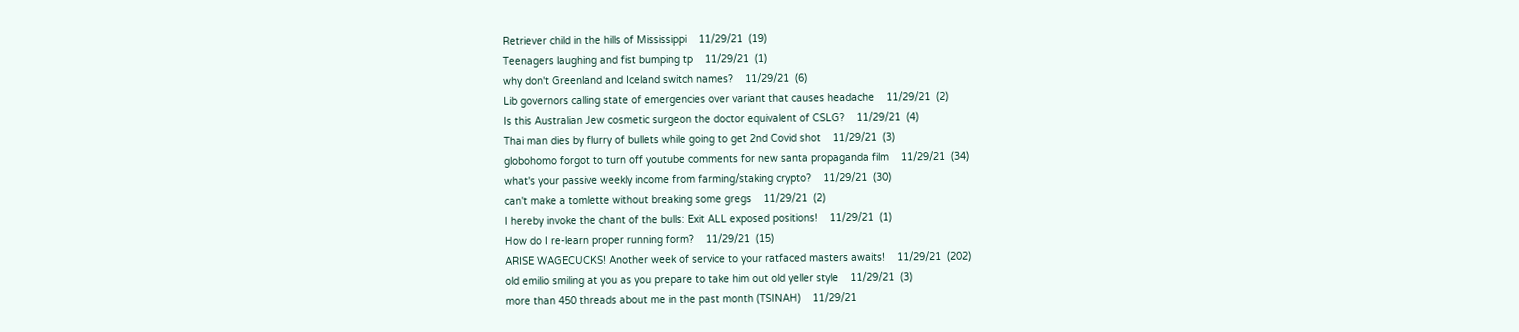Retriever child in the hills of Mississippi    11/29/21  (19)
Teenagers laughing and fist bumping tp    11/29/21  (1)
why don't Greenland and Iceland switch names?    11/29/21  (6)
Lib governors calling state of emergencies over variant that causes headache    11/29/21  (2)
Is this Australian Jew cosmetic surgeon the doctor equivalent of CSLG?    11/29/21  (4)
Thai man dies by flurry of bullets while going to get 2nd Covid shot    11/29/21  (3)
globohomo forgot to turn off youtube comments for new santa propaganda film    11/29/21  (34)
what's your passive weekly income from farming/staking crypto?    11/29/21  (30)
can't make a tomlette without breaking some gregs    11/29/21  (2)
I hereby invoke the chant of the bulls: Exit ALL exposed positions!    11/29/21  (1)
How do I re-learn proper running form?    11/29/21  (15)
ARISE WAGECUCKS! Another week of service to your ratfaced masters awaits!    11/29/21  (202)
old emilio smiling at you as you prepare to take him out old yeller style    11/29/21  (3)
more than 450 threads about me in the past month (TSINAH)    11/29/21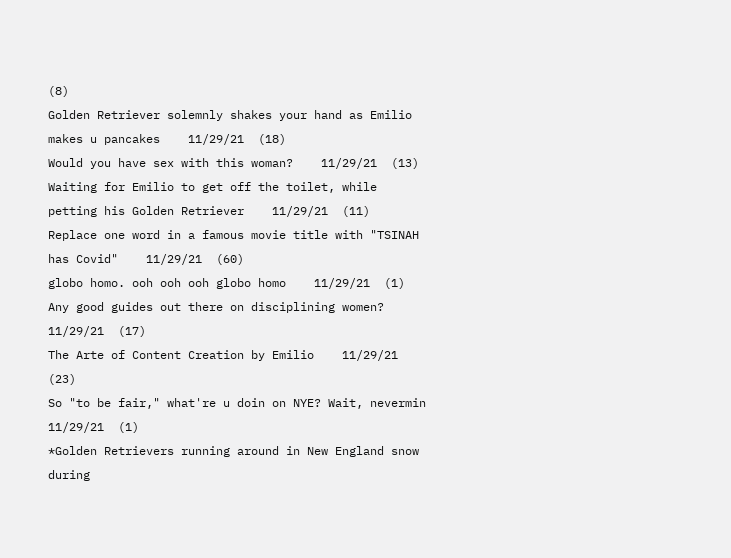(8)
Golden Retriever solemnly shakes your hand as Emilio makes u pancakes    11/29/21  (18)
Would you have sex with this woman?    11/29/21  (13)
Waiting for Emilio to get off the toilet, while petting his Golden Retriever    11/29/21  (11)
Replace one word in a famous movie title with "TSINAH has Covid"    11/29/21  (60)
globo homo. ooh ooh ooh globo homo    11/29/21  (1)
Any good guides out there on disciplining women?    11/29/21  (17)
The Arte of Content Creation by Emilio    11/29/21  (23)
So "to be fair," what're u doin on NYE? Wait, nevermin    11/29/21  (1)
*Golden Retrievers running around in New England snow during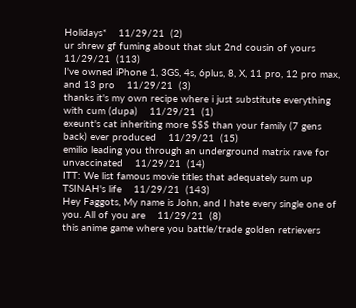Holidays*    11/29/21  (2)
ur shrew gf fuming about that slut 2nd cousin of yours    11/29/21  (113)
I've owned iPhone 1, 3GS, 4s, 6plus, 8, X, 11 pro, 12 pro max, and 13 pro    11/29/21  (3)
thanks it's my own recipe where i just substitute everything with cum (dupa)    11/29/21  (1)
exeunt's cat inheriting more $$$ than your family (7 gens back) ever produced    11/29/21  (15)
emilio leading you through an underground matrix rave for unvaccinated    11/29/21  (14)
ITT: We list famous movie titles that adequately sum up TSINAH's life    11/29/21  (143)
Hey Faggots, My name is John, and I hate every single one of you. All of you are    11/29/21  (8)
this anime game where you battle/trade golden retrievers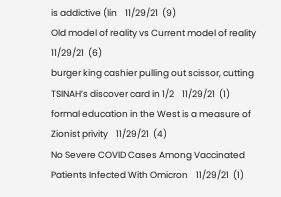is addictive (lin    11/29/21  (9)
Old model of reality vs Current model of reality    11/29/21  (6)
burger king cashier pulling out scissor, cutting TSINAH’s discover card in 1/2    11/29/21  (1)
formal education in the West is a measure of Zionist privity    11/29/21  (4)
No Severe COVID Cases Among Vaccinated Patients Infected With Omicron    11/29/21  (1)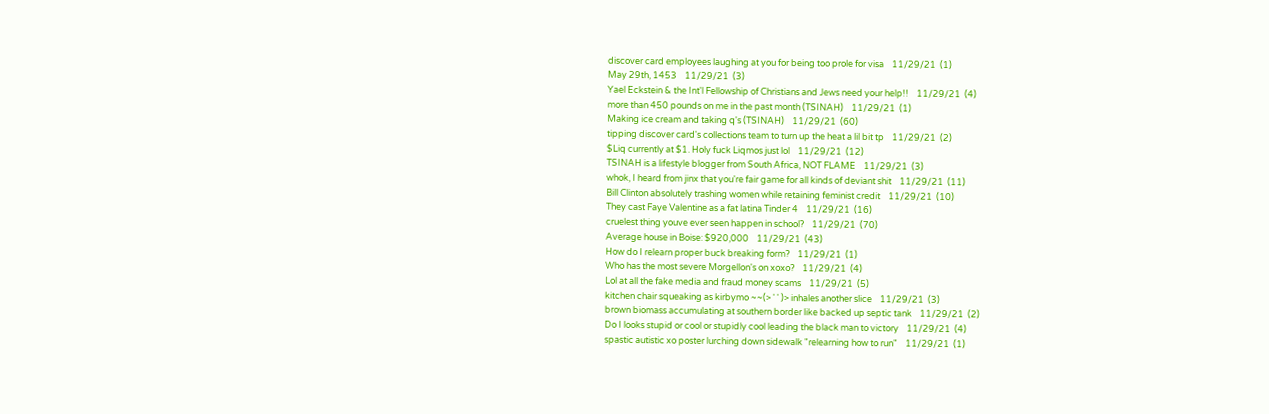discover card employees laughing at you for being too prole for visa    11/29/21  (1)
May 29th, 1453    11/29/21  (3)
Yael Eckstein & the Int'l Fellowship of Christians and Jews need your help!!    11/29/21  (4)
more than 450 pounds on me in the past month (TSINAH)    11/29/21  (1)
Making ice cream and taking q's (TSINAH)    11/29/21  (60)
tipping discover card's collections team to turn up the heat a lil bit tp    11/29/21  (2)
$Liq currently at $1. Holy fuck Liqmos just lol    11/29/21  (12)
TSINAH is a lifestyle blogger from South Africa, NOT FLAME    11/29/21  (3)
whok, I heard from jinx that you're fair game for all kinds of deviant shit    11/29/21  (11)
Bill Clinton absolutely trashing women while retaining feminist credit    11/29/21  (10)
They cast Faye Valentine as a fat latina Tinder 4    11/29/21  (16)
cruelest thing youve ever seen happen in school?    11/29/21  (70)
Average house in Boise: $920,000    11/29/21  (43)
How do I relearn proper buck breaking form?    11/29/21  (1)
Who has the most severe Morgellon's on xoxo?    11/29/21  (4)
Lol at all the fake media and fraud money scams    11/29/21  (5)
kitchen chair squeaking as kirbymo ~~(> ' ' )> inhales another slice    11/29/21  (3)
brown biomass accumulating at southern border like backed up septic tank    11/29/21  (2)
Do I looks stupid or cool or stupidly cool leading the black man to victory    11/29/21  (4)
spastic autistic xo poster lurching down sidewalk "relearning how to run"    11/29/21  (1)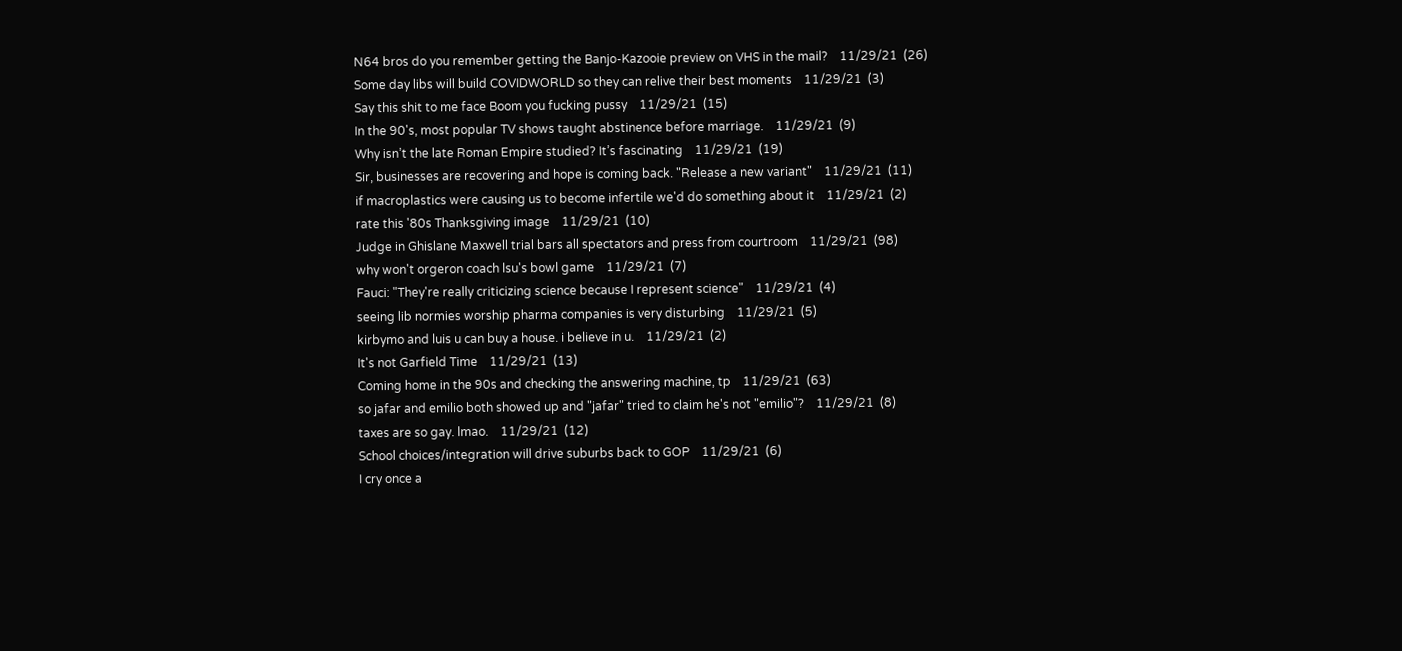N64 bros do you remember getting the Banjo-Kazooie preview on VHS in the mail?    11/29/21  (26)
Some day libs will build COVIDWORLD so they can relive their best moments    11/29/21  (3)
Say this shit to me face Boom you fucking pussy    11/29/21  (15)
In the 90's, most popular TV shows taught abstinence before marriage.    11/29/21  (9)
Why isn’t the late Roman Empire studied? It’s fascinating    11/29/21  (19)
Sir, businesses are recovering and hope is coming back. "Release a new variant"    11/29/21  (11)
if macroplastics were causing us to become infertile we'd do something about it    11/29/21  (2)
rate this '80s Thanksgiving image    11/29/21  (10)
Judge in Ghislane Maxwell trial bars all spectators and press from courtroom    11/29/21  (98)
why won't orgeron coach lsu's bowl game    11/29/21  (7)
Fauci: "They're really criticizing science because I represent science"    11/29/21  (4)
seeing lib normies worship pharma companies is very disturbing    11/29/21  (5)
kirbymo and luis u can buy a house. i believe in u.    11/29/21  (2)
It's not Garfield Time    11/29/21  (13)
Coming home in the 90s and checking the answering machine, tp    11/29/21  (63)
so jafar and emilio both showed up and "jafar" tried to claim he's not "emilio"?    11/29/21  (8)
taxes are so gay. lmao.    11/29/21  (12)
School choices/integration will drive suburbs back to GOP    11/29/21  (6)
I cry once a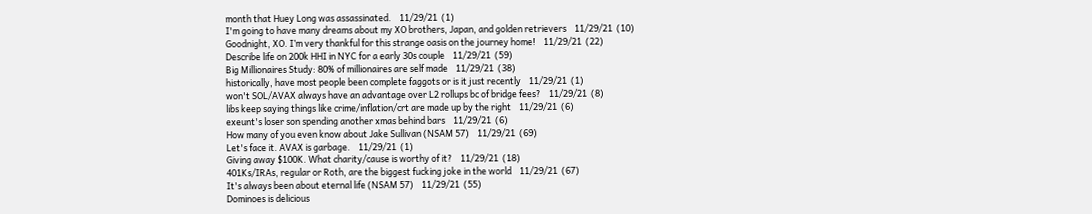month that Huey Long was assassinated.    11/29/21  (1)
I'm going to have many dreams about my XO brothers, Japan, and golden retrievers    11/29/21  (10)
Goodnight, XO. I’m very thankful for this strange oasis on the journey home!    11/29/21  (22)
Describe life on 200k HHI in NYC for a early 30s couple    11/29/21  (59)
Big Millionaires Study: 80% of millionaires are self made    11/29/21  (38)
historically, have most people been complete faggots or is it just recently    11/29/21  (1)
won't SOL/AVAX always have an advantage over L2 rollups bc of bridge fees?    11/29/21  (8)
libs keep saying things like crime/inflation/crt are made up by the right    11/29/21  (6)
exeunt's loser son spending another xmas behind bars    11/29/21  (6)
How many of you even know about Jake Sullivan (NSAM 57)    11/29/21  (69)
Let's face it. AVAX is garbage.    11/29/21  (1)
Giving away $100K. What charity/cause is worthy of it?    11/29/21  (18)
401Ks/IRAs, regular or Roth, are the biggest fucking joke in the world    11/29/21  (67)
It's always been about eternal life (NSAM 57)    11/29/21  (55)
Dominoes is delicious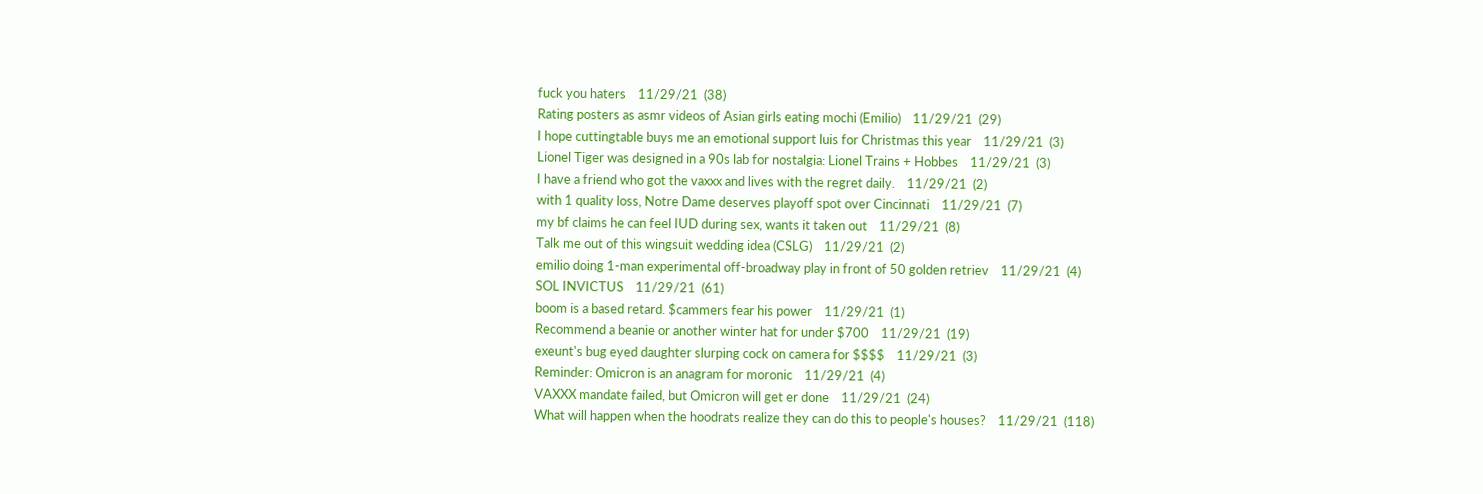fuck you haters    11/29/21  (38)
Rating posters as asmr videos of Asian girls eating mochi (Emilio)    11/29/21  (29)
I hope cuttingtable buys me an emotional support luis for Christmas this year    11/29/21  (3)
Lionel Tiger was designed in a 90s lab for nostalgia: Lionel Trains + Hobbes    11/29/21  (3)
I have a friend who got the vaxxx and lives with the regret daily.    11/29/21  (2)
with 1 quality loss, Notre Dame deserves playoff spot over Cincinnati    11/29/21  (7)
my bf claims he can feel IUD during sex, wants it taken out    11/29/21  (8)
Talk me out of this wingsuit wedding idea (CSLG)    11/29/21  (2)
emilio doing 1-man experimental off-broadway play in front of 50 golden retriev    11/29/21  (4)
SOL INVICTUS    11/29/21  (61)
boom is a based retard. $cammers fear his power    11/29/21  (1)
Recommend a beanie or another winter hat for under $700    11/29/21  (19)
exeunt's bug eyed daughter slurping cock on camera for $$$$    11/29/21  (3)
Reminder: Omicron is an anagram for moronic    11/29/21  (4)
VAXXX mandate failed, but Omicron will get er done    11/29/21  (24)
What will happen when the hoodrats realize they can do this to people's houses?    11/29/21  (118)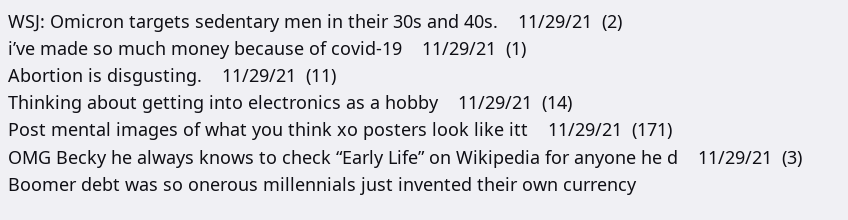WSJ: Omicron targets sedentary men in their 30s and 40s.    11/29/21  (2)
i’ve made so much money because of covid-19    11/29/21  (1)
Abortion is disgusting.    11/29/21  (11)
Thinking about getting into electronics as a hobby    11/29/21  (14)
Post mental images of what you think xo posters look like itt    11/29/21  (171)
OMG Becky he always knows to check “Early Life” on Wikipedia for anyone he d    11/29/21  (3)
Boomer debt was so onerous millennials just invented their own currency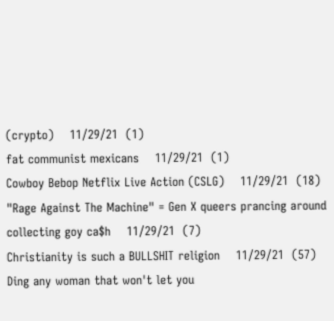(crypto)    11/29/21  (1)
fat communist mexicans    11/29/21  (1)
Cowboy Bebop Netflix Live Action (CSLG)    11/29/21  (18)
"Rage Against The Machine" = Gen X queers prancing around collecting goy ca$h    11/29/21  (7)
Christianity is such a BULLSHIT religion    11/29/21  (57)
Ding any woman that won't let you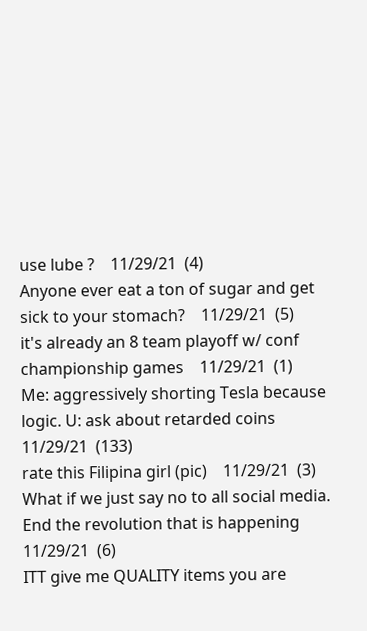use lube ?    11/29/21  (4)
Anyone ever eat a ton of sugar and get sick to your stomach?    11/29/21  (5)
it's already an 8 team playoff w/ conf championship games    11/29/21  (1)
Me: aggressively shorting Tesla because logic. U: ask about retarded coins    11/29/21  (133)
rate this Filipina girl (pic)    11/29/21  (3)
What if we just say no to all social media. End the revolution that is happening    11/29/21  (6)
ITT give me QUALITY items you are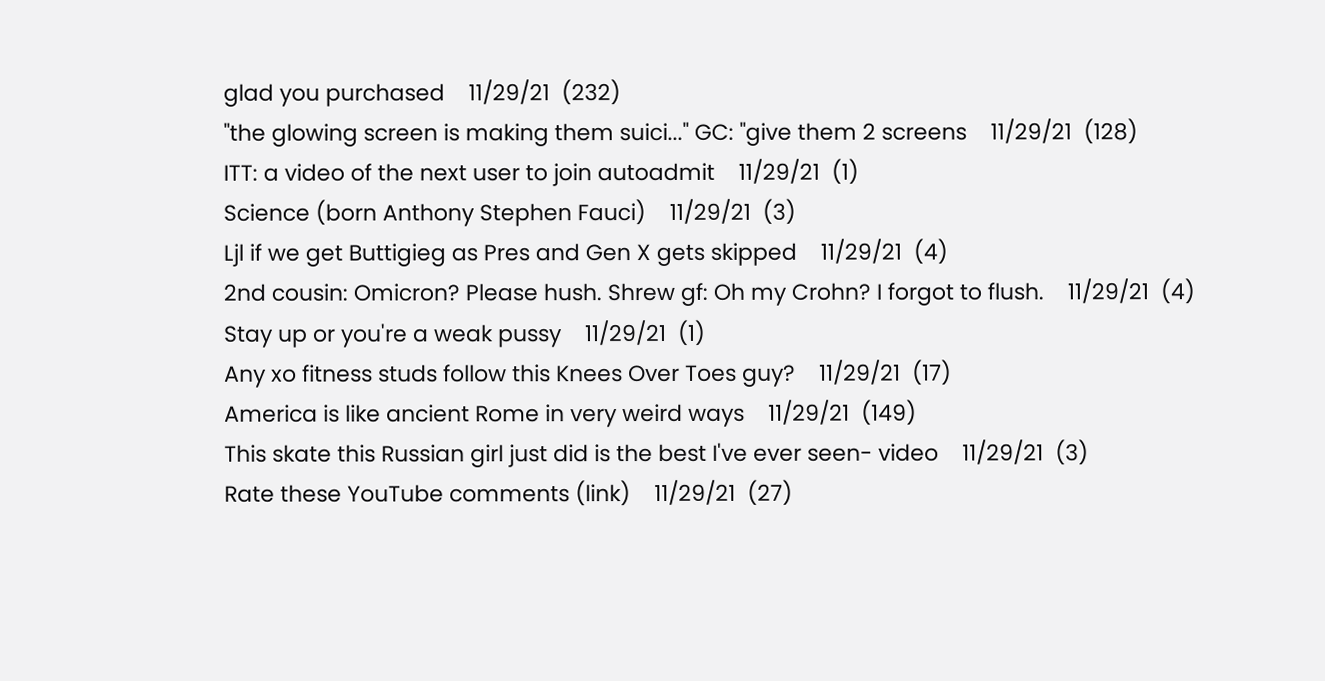glad you purchased    11/29/21  (232)
"the glowing screen is making them suici..." GC: "give them 2 screens    11/29/21  (128)
ITT: a video of the next user to join autoadmit    11/29/21  (1)
Science (born Anthony Stephen Fauci)    11/29/21  (3)
Ljl if we get Buttigieg as Pres and Gen X gets skipped    11/29/21  (4)
2nd cousin: Omicron? Please hush. Shrew gf: Oh my Crohn? I forgot to flush.    11/29/21  (4)
Stay up or you're a weak pussy    11/29/21  (1)
Any xo fitness studs follow this Knees Over Toes guy?    11/29/21  (17)
America is like ancient Rome in very weird ways    11/29/21  (149)
This skate this Russian girl just did is the best I've ever seen- video    11/29/21  (3)
Rate these YouTube comments (link)    11/29/21  (27)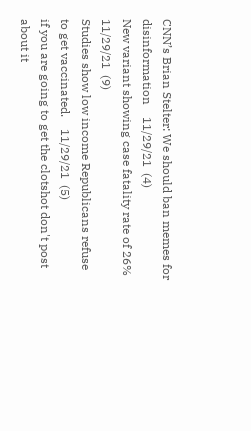CNN’s Brian Stelter: We should ban memes for disinformation    11/29/21  (4)
New variant showing case fatality rate of 26%    11/29/21  (9)
Studies show low income Republicans refuse to get vaccinated.    11/29/21  (5)
if you are going to get the clotshot don't post about it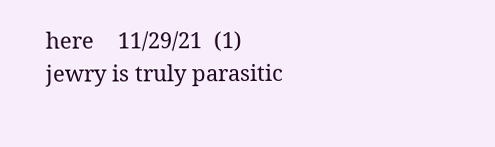here    11/29/21  (1)
jewry is truly parasitic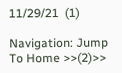11/29/21  (1)

Navigation: Jump To Home >>(2)>>